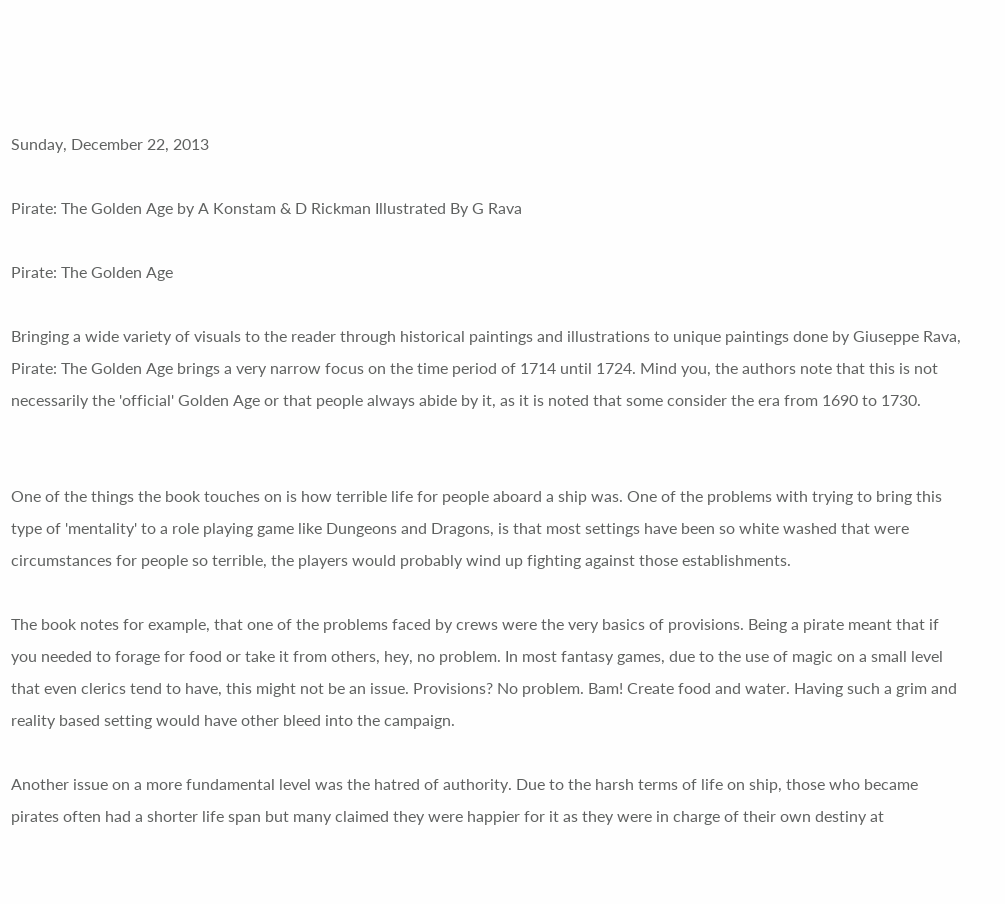Sunday, December 22, 2013

Pirate: The Golden Age by A Konstam & D Rickman Illustrated By G Rava

Pirate: The Golden Age

Bringing a wide variety of visuals to the reader through historical paintings and illustrations to unique paintings done by Giuseppe Rava, Pirate: The Golden Age brings a very narrow focus on the time period of 1714 until 1724. Mind you, the authors note that this is not necessarily the 'official' Golden Age or that people always abide by it, as it is noted that some consider the era from 1690 to 1730.


One of the things the book touches on is how terrible life for people aboard a ship was. One of the problems with trying to bring this type of 'mentality' to a role playing game like Dungeons and Dragons, is that most settings have been so white washed that were circumstances for people so terrible, the players would probably wind up fighting against those establishments.

The book notes for example, that one of the problems faced by crews were the very basics of provisions. Being a pirate meant that if you needed to forage for food or take it from others, hey, no problem. In most fantasy games, due to the use of magic on a small level that even clerics tend to have, this might not be an issue. Provisions? No problem. Bam! Create food and water. Having such a grim and reality based setting would have other bleed into the campaign.

Another issue on a more fundamental level was the hatred of authority. Due to the harsh terms of life on ship, those who became pirates often had a shorter life span but many claimed they were happier for it as they were in charge of their own destiny at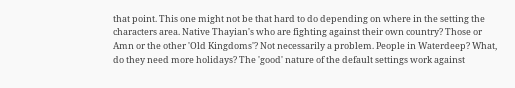that point. This one might not be that hard to do depending on where in the setting the characters area. Native Thayian's who are fighting against their own country? Those or Amn or the other 'Old Kingdoms'? Not necessarily a problem. People in Waterdeep? What, do they need more holidays? The 'good' nature of the default settings work against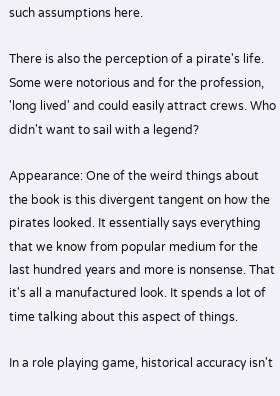such assumptions here.

There is also the perception of a pirate's life. Some were notorious and for the profession, 'long lived' and could easily attract crews. Who didn't want to sail with a legend?

Appearance: One of the weird things about the book is this divergent tangent on how the pirates looked. It essentially says everything that we know from popular medium for the last hundred years and more is nonsense. That it's all a manufactured look. It spends a lot of time talking about this aspect of things.

In a role playing game, historical accuracy isn't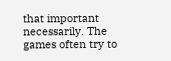that important necessarily. The games often try to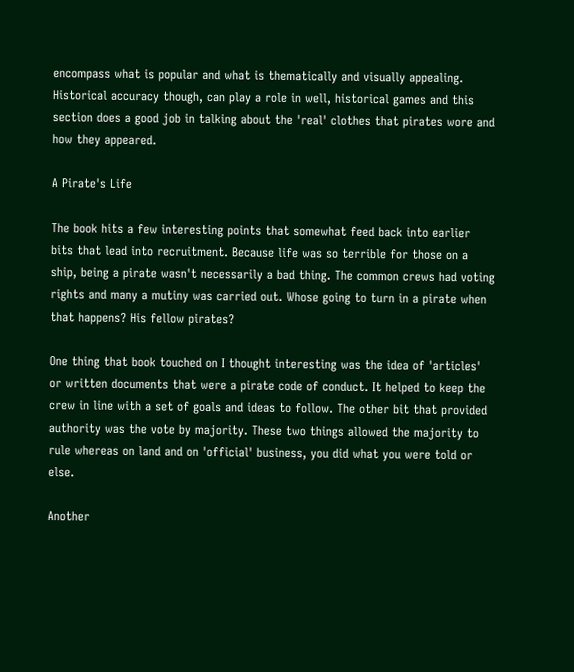encompass what is popular and what is thematically and visually appealing. Historical accuracy though, can play a role in well, historical games and this section does a good job in talking about the 'real' clothes that pirates wore and how they appeared.

A Pirate's Life

The book hits a few interesting points that somewhat feed back into earlier bits that lead into recruitment. Because life was so terrible for those on a ship, being a pirate wasn't necessarily a bad thing. The common crews had voting rights and many a mutiny was carried out. Whose going to turn in a pirate when that happens? His fellow pirates?

One thing that book touched on I thought interesting was the idea of 'articles' or written documents that were a pirate code of conduct. It helped to keep the crew in line with a set of goals and ideas to follow. The other bit that provided authority was the vote by majority. These two things allowed the majority to rule whereas on land and on 'official' business, you did what you were told or else.

Another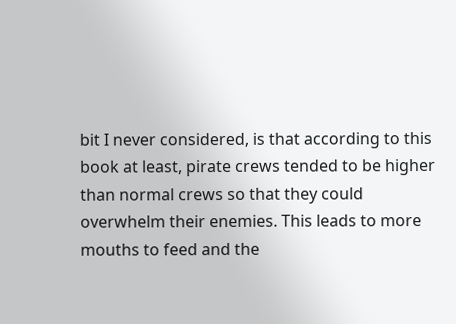bit I never considered, is that according to this book at least, pirate crews tended to be higher than normal crews so that they could overwhelm their enemies. This leads to more mouths to feed and the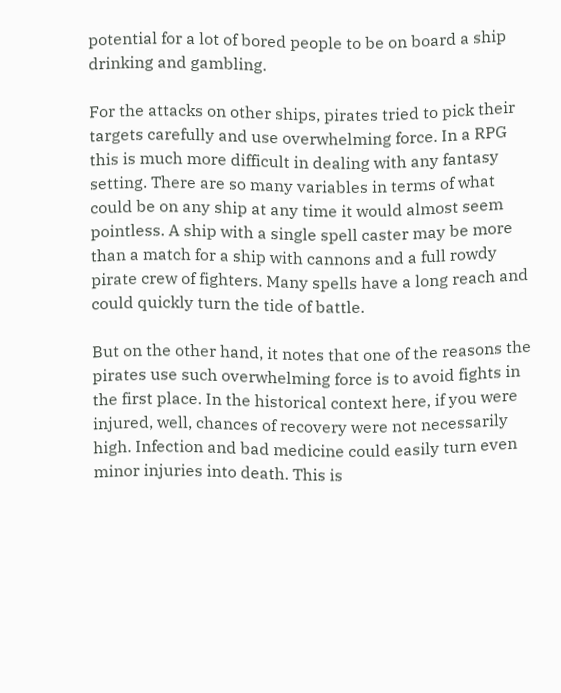potential for a lot of bored people to be on board a ship drinking and gambling.

For the attacks on other ships, pirates tried to pick their targets carefully and use overwhelming force. In a RPG this is much more difficult in dealing with any fantasy setting. There are so many variables in terms of what could be on any ship at any time it would almost seem pointless. A ship with a single spell caster may be more than a match for a ship with cannons and a full rowdy pirate crew of fighters. Many spells have a long reach and could quickly turn the tide of battle.

But on the other hand, it notes that one of the reasons the pirates use such overwhelming force is to avoid fights in the first place. In the historical context here, if you were injured, well, chances of recovery were not necessarily high. Infection and bad medicine could easily turn even minor injuries into death. This is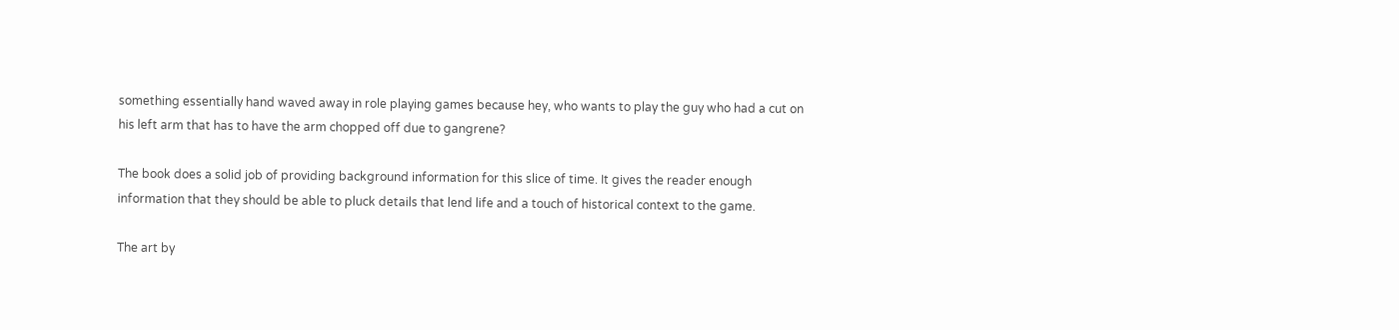something essentially hand waved away in role playing games because hey, who wants to play the guy who had a cut on his left arm that has to have the arm chopped off due to gangrene?

The book does a solid job of providing background information for this slice of time. It gives the reader enough information that they should be able to pluck details that lend life and a touch of historical context to the game.

The art by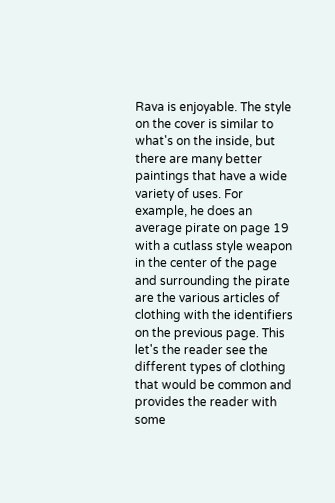Rava is enjoyable. The style on the cover is similar to what's on the inside, but there are many better paintings that have a wide variety of uses. For example, he does an average pirate on page 19 with a cutlass style weapon in the center of the page and surrounding the pirate are the various articles of clothing with the identifiers on the previous page. This let's the reader see the different types of clothing that would be common and provides the reader with some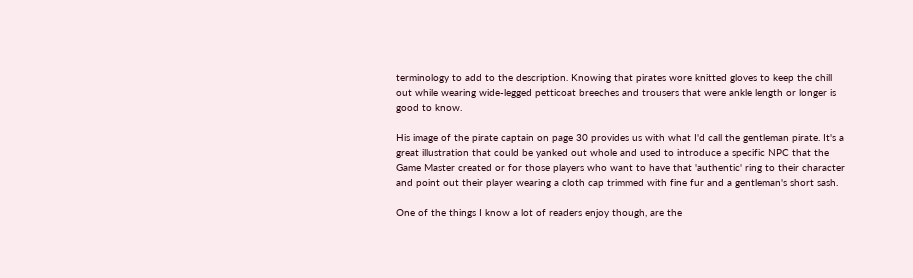terminology to add to the description. Knowing that pirates wore knitted gloves to keep the chill out while wearing wide-legged petticoat breeches and trousers that were ankle length or longer is good to know.

His image of the pirate captain on page 30 provides us with what I'd call the gentleman pirate. It's a great illustration that could be yanked out whole and used to introduce a specific NPC that the Game Master created or for those players who want to have that 'authentic' ring to their character and point out their player wearing a cloth cap trimmed with fine fur and a gentleman's short sash.

One of the things I know a lot of readers enjoy though, are the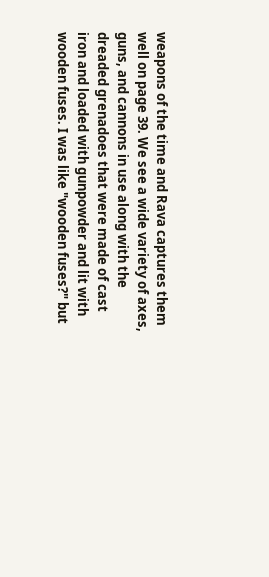weapons of the time and Rava captures them well on page 39. We see a wide variety of axes, guns, and cannons in use along with the dreaded grenadoes that were made of cast iron and loaded with gunpowder and lit with wooden fuses. I was like "wooden fuses?" but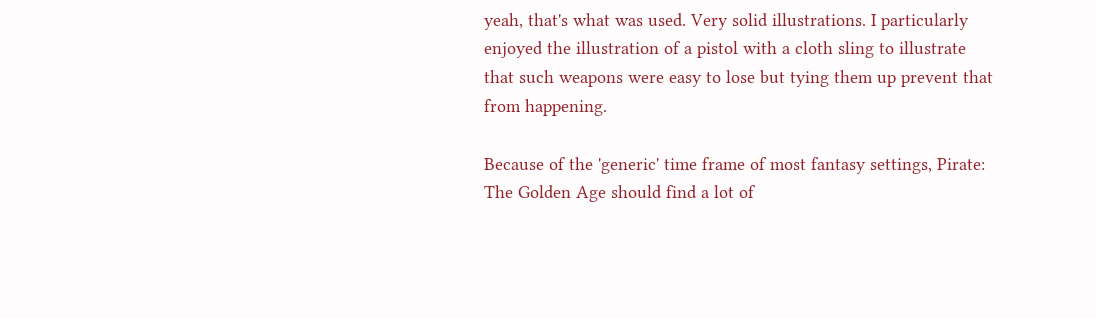yeah, that's what was used. Very solid illustrations. I particularly enjoyed the illustration of a pistol with a cloth sling to illustrate that such weapons were easy to lose but tying them up prevent that from happening.

Because of the 'generic' time frame of most fantasy settings, Pirate: The Golden Age should find a lot of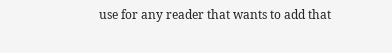use for any reader that wants to add that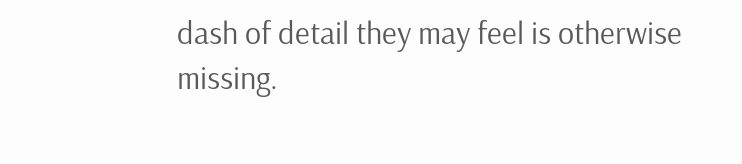dash of detail they may feel is otherwise missing.